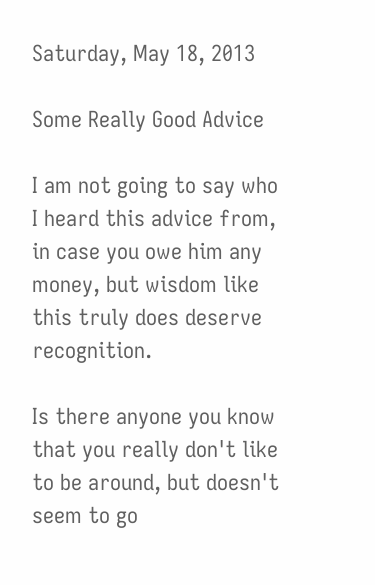Saturday, May 18, 2013

Some Really Good Advice

I am not going to say who I heard this advice from, in case you owe him any money, but wisdom like this truly does deserve recognition.

Is there anyone you know that you really don't like to be around, but doesn't seem to go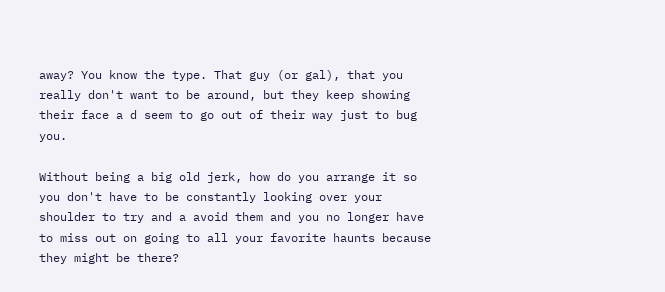away? You know the type. That guy (or gal), that you really don't want to be around, but they keep showing their face a d seem to go out of their way just to bug you.

Without being a big old jerk, how do you arrange it so you don't have to be constantly looking over your shoulder to try and a avoid them and you no longer have to miss out on going to all your favorite haunts because they might be there?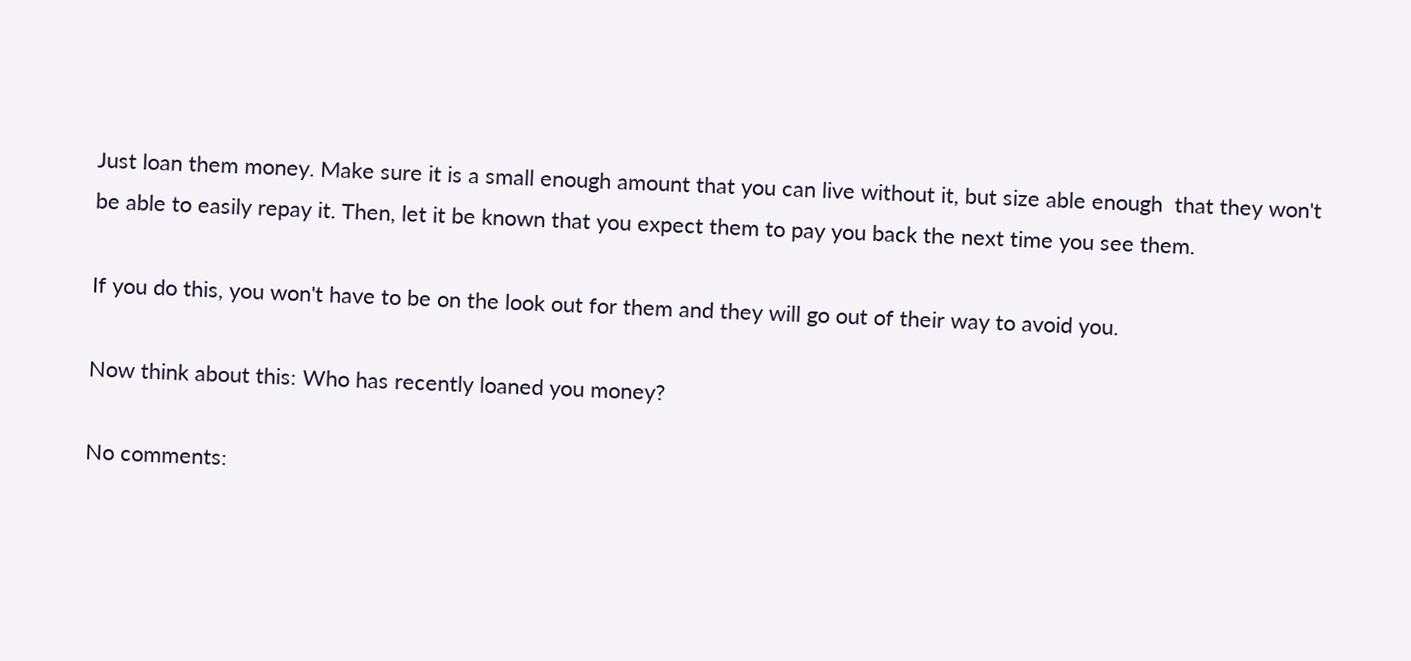Just loan them money. Make sure it is a small enough amount that you can live without it, but size able enough  that they won't be able to easily repay it. Then, let it be known that you expect them to pay you back the next time you see them.

If you do this, you won't have to be on the look out for them and they will go out of their way to avoid you.

Now think about this: Who has recently loaned you money?

No comments: